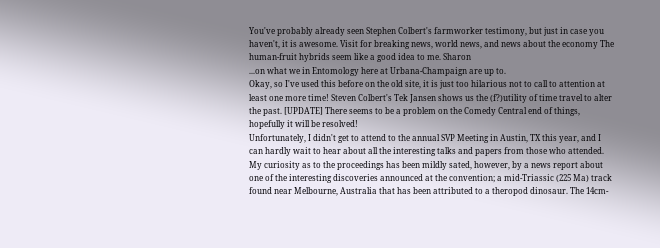You've probably already seen Stephen Colbert's farmworker testimony, but just in case you haven't, it is awesome. Visit for breaking news, world news, and news about the economy The human-fruit hybrids seem like a good idea to me. Sharon
...on what we in Entomology here at Urbana-Champaign are up to.
Okay, so I've used this before on the old site, it is just too hilarious not to call to attention at least one more time! Steven Colbert's Tek Jansen shows us the (f?)utility of time travel to alter the past. [UPDATE] There seems to be a problem on the Comedy Central end of things, hopefully it will be resolved!
Unfortunately, I didn't get to attend to the annual SVP Meeting in Austin, TX this year, and I can hardly wait to hear about all the interesting talks and papers from those who attended. My curiosity as to the proceedings has been mildly sated, however, by a news report about one of the interesting discoveries announced at the convention; a mid-Triassic (225 Ma) track found near Melbourne, Australia that has been attributed to a theropod dinosaur. The 14cm-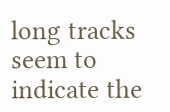long tracks seem to indicate the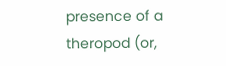presence of a theropod (or,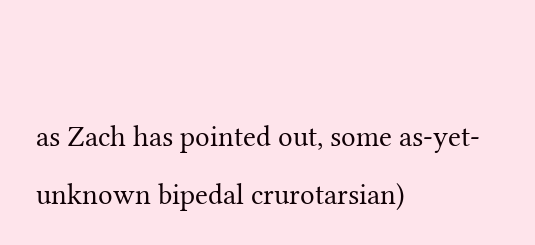as Zach has pointed out, some as-yet-unknown bipedal crurotarsian)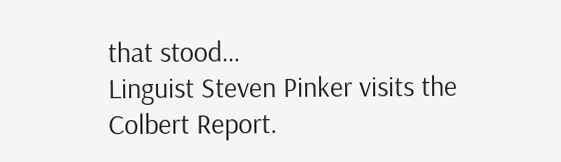that stood…
Linguist Steven Pinker visits the Colbert Report.